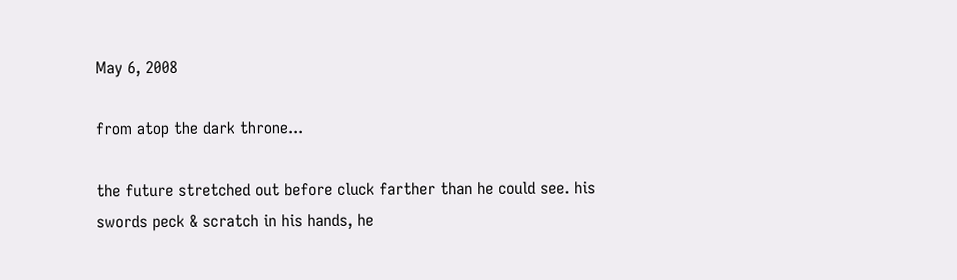May 6, 2008

from atop the dark throne...

the future stretched out before cluck farther than he could see. his swords peck & scratch in his hands, he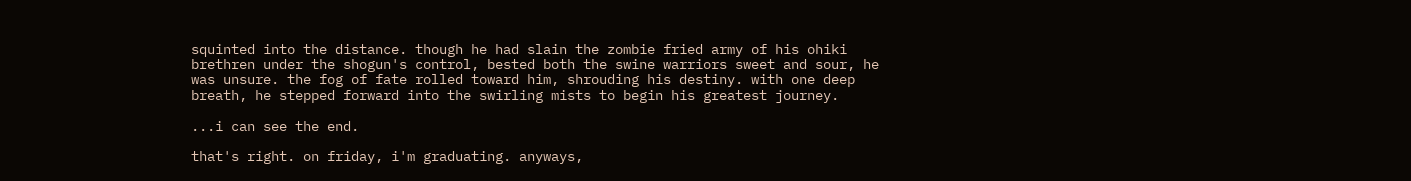squinted into the distance. though he had slain the zombie fried army of his ohiki brethren under the shogun's control, bested both the swine warriors sweet and sour, he was unsure. the fog of fate rolled toward him, shrouding his destiny. with one deep breath, he stepped forward into the swirling mists to begin his greatest journey.

...i can see the end.

that's right. on friday, i'm graduating. anyways,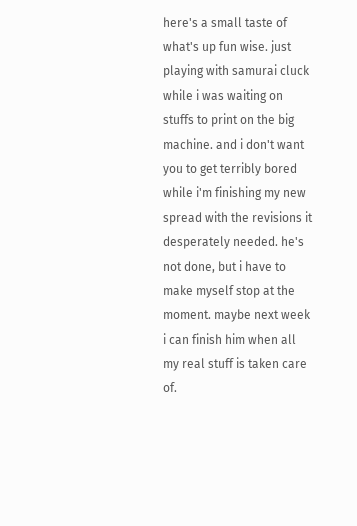here's a small taste of what's up fun wise. just playing with samurai cluck while i was waiting on stuffs to print on the big machine. and i don't want you to get terribly bored while i'm finishing my new spread with the revisions it desperately needed. he's not done, but i have to make myself stop at the moment. maybe next week i can finish him when all my real stuff is taken care of.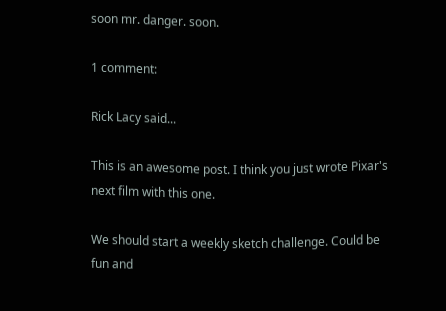soon mr. danger. soon.

1 comment:

Rick Lacy said...

This is an awesome post. I think you just wrote Pixar's next film with this one.

We should start a weekly sketch challenge. Could be fun and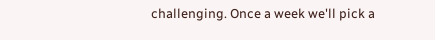challenging. Once a week we'll pick a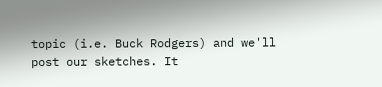topic (i.e. Buck Rodgers) and we'll post our sketches. It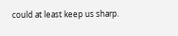could at least keep us sharp.